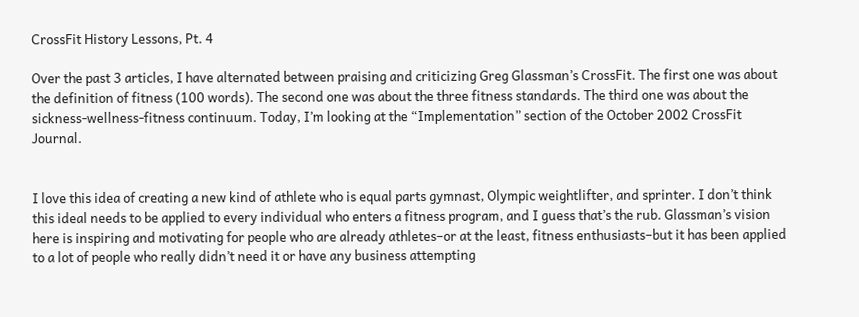CrossFit History Lessons, Pt. 4

Over the past 3 articles, I have alternated between praising and criticizing Greg Glassman’s CrossFit. The first one was about the definition of fitness (100 words). The second one was about the three fitness standards. The third one was about the sickness-wellness-fitness continuum. Today, I’m looking at the “Implementation” section of the October 2002 CrossFit Journal.


I love this idea of creating a new kind of athlete who is equal parts gymnast, Olympic weightlifter, and sprinter. I don’t think this ideal needs to be applied to every individual who enters a fitness program, and I guess that’s the rub. Glassman’s vision here is inspiring and motivating for people who are already athletes–or at the least, fitness enthusiasts–but it has been applied to a lot of people who really didn’t need it or have any business attempting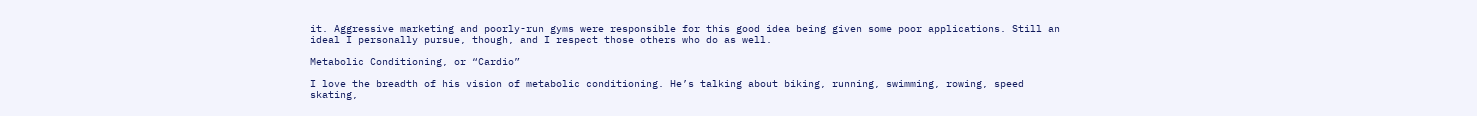it. Aggressive marketing and poorly-run gyms were responsible for this good idea being given some poor applications. Still an ideal I personally pursue, though, and I respect those others who do as well.

Metabolic Conditioning, or “Cardio”

I love the breadth of his vision of metabolic conditioning. He’s talking about biking, running, swimming, rowing, speed skating,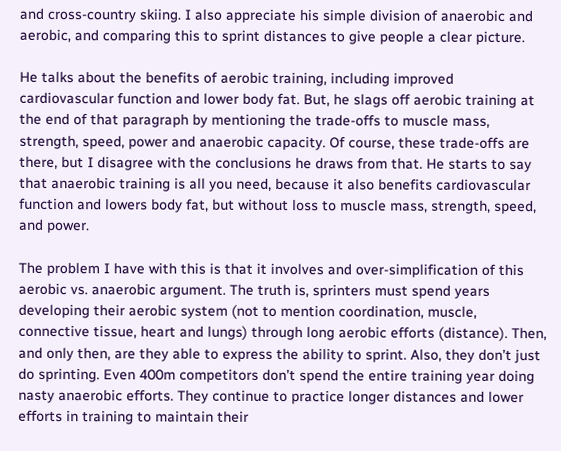and cross-country skiing. I also appreciate his simple division of anaerobic and aerobic, and comparing this to sprint distances to give people a clear picture.

He talks about the benefits of aerobic training, including improved cardiovascular function and lower body fat. But, he slags off aerobic training at the end of that paragraph by mentioning the trade-offs to muscle mass, strength, speed, power and anaerobic capacity. Of course, these trade-offs are there, but I disagree with the conclusions he draws from that. He starts to say that anaerobic training is all you need, because it also benefits cardiovascular function and lowers body fat, but without loss to muscle mass, strength, speed, and power.

The problem I have with this is that it involves and over-simplification of this aerobic vs. anaerobic argument. The truth is, sprinters must spend years developing their aerobic system (not to mention coordination, muscle, connective tissue, heart and lungs) through long aerobic efforts (distance). Then, and only then, are they able to express the ability to sprint. Also, they don’t just do sprinting. Even 400m competitors don’t spend the entire training year doing nasty anaerobic efforts. They continue to practice longer distances and lower efforts in training to maintain their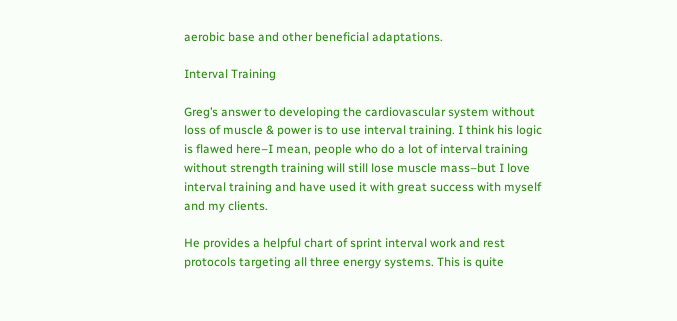aerobic base and other beneficial adaptations.

Interval Training

Greg’s answer to developing the cardiovascular system without loss of muscle & power is to use interval training. I think his logic is flawed here–I mean, people who do a lot of interval training without strength training will still lose muscle mass–but I love interval training and have used it with great success with myself and my clients.

He provides a helpful chart of sprint interval work and rest protocols targeting all three energy systems. This is quite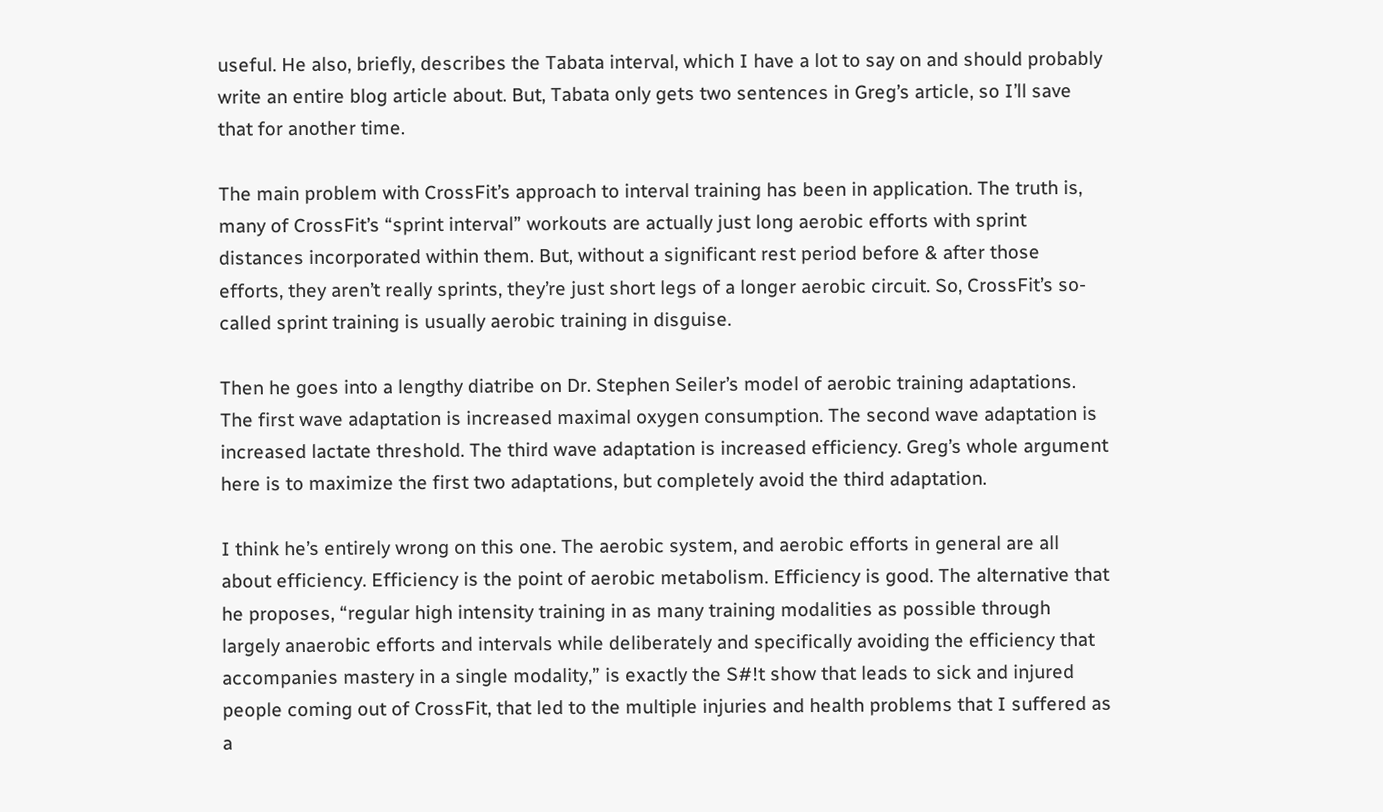useful. He also, briefly, describes the Tabata interval, which I have a lot to say on and should probably write an entire blog article about. But, Tabata only gets two sentences in Greg’s article, so I’ll save that for another time.

The main problem with CrossFit’s approach to interval training has been in application. The truth is, many of CrossFit’s “sprint interval” workouts are actually just long aerobic efforts with sprint distances incorporated within them. But, without a significant rest period before & after those efforts, they aren’t really sprints, they’re just short legs of a longer aerobic circuit. So, CrossFit’s so-called sprint training is usually aerobic training in disguise.

Then he goes into a lengthy diatribe on Dr. Stephen Seiler’s model of aerobic training adaptations. The first wave adaptation is increased maximal oxygen consumption. The second wave adaptation is increased lactate threshold. The third wave adaptation is increased efficiency. Greg’s whole argument here is to maximize the first two adaptations, but completely avoid the third adaptation.

I think he’s entirely wrong on this one. The aerobic system, and aerobic efforts in general are all about efficiency. Efficiency is the point of aerobic metabolism. Efficiency is good. The alternative that he proposes, “regular high intensity training in as many training modalities as possible through largely anaerobic efforts and intervals while deliberately and specifically avoiding the efficiency that accompanies mastery in a single modality,” is exactly the S#!t show that leads to sick and injured people coming out of CrossFit, that led to the multiple injuries and health problems that I suffered as a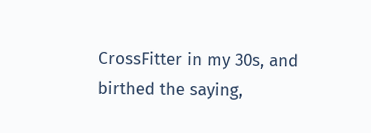CrossFitter in my 30s, and birthed the saying,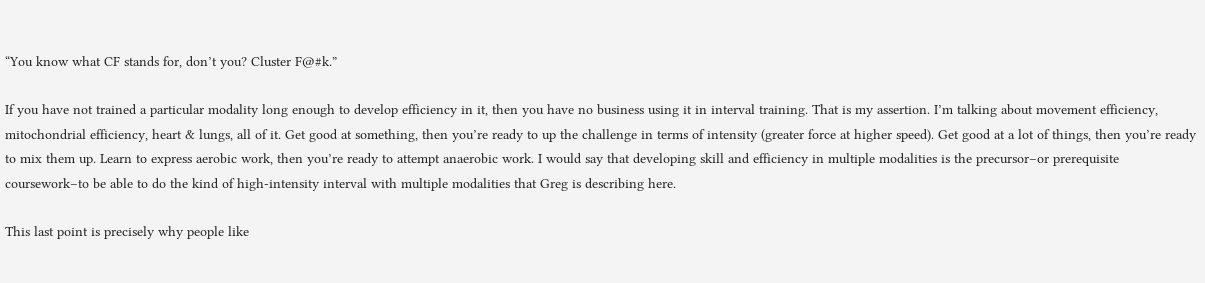“You know what CF stands for, don’t you? Cluster F@#k.”

If you have not trained a particular modality long enough to develop efficiency in it, then you have no business using it in interval training. That is my assertion. I’m talking about movement efficiency, mitochondrial efficiency, heart & lungs, all of it. Get good at something, then you’re ready to up the challenge in terms of intensity (greater force at higher speed). Get good at a lot of things, then you’re ready to mix them up. Learn to express aerobic work, then you’re ready to attempt anaerobic work. I would say that developing skill and efficiency in multiple modalities is the precursor–or prerequisite coursework–to be able to do the kind of high-intensity interval with multiple modalities that Greg is describing here.

This last point is precisely why people like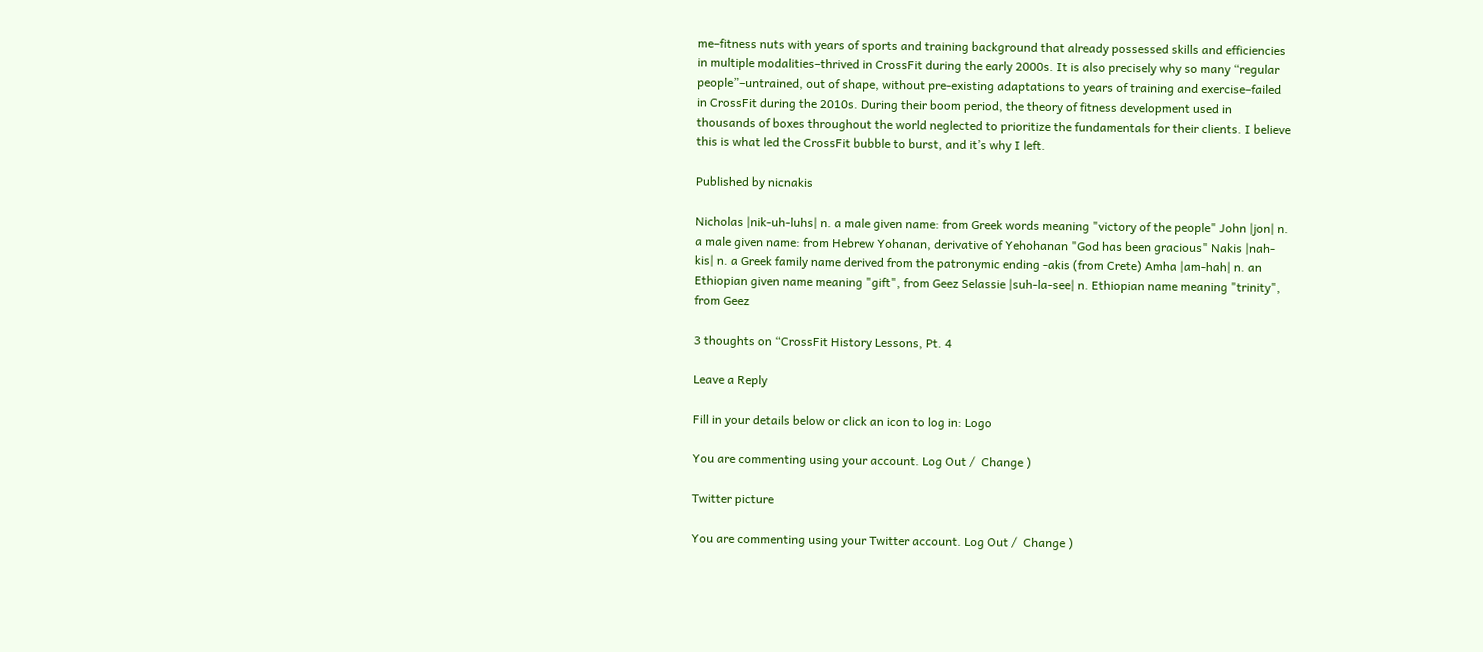me–fitness nuts with years of sports and training background that already possessed skills and efficiencies in multiple modalities–thrived in CrossFit during the early 2000s. It is also precisely why so many “regular people”–untrained, out of shape, without pre-existing adaptations to years of training and exercise–failed in CrossFit during the 2010s. During their boom period, the theory of fitness development used in thousands of boxes throughout the world neglected to prioritize the fundamentals for their clients. I believe this is what led the CrossFit bubble to burst, and it’s why I left.

Published by nicnakis

Nicholas |nik-uh-luhs| n. a male given name: from Greek words meaning "victory of the people" John |jon| n. a male given name: from Hebrew Yohanan, derivative of Yehohanan "God has been gracious" Nakis |nah-kis| n. a Greek family name derived from the patronymic ending -akis (from Crete) Amha |am-hah| n. an Ethiopian given name meaning "gift", from Geez Selassie |suh-la-see| n. Ethiopian name meaning "trinity", from Geez

3 thoughts on “CrossFit History Lessons, Pt. 4

Leave a Reply

Fill in your details below or click an icon to log in: Logo

You are commenting using your account. Log Out /  Change )

Twitter picture

You are commenting using your Twitter account. Log Out /  Change )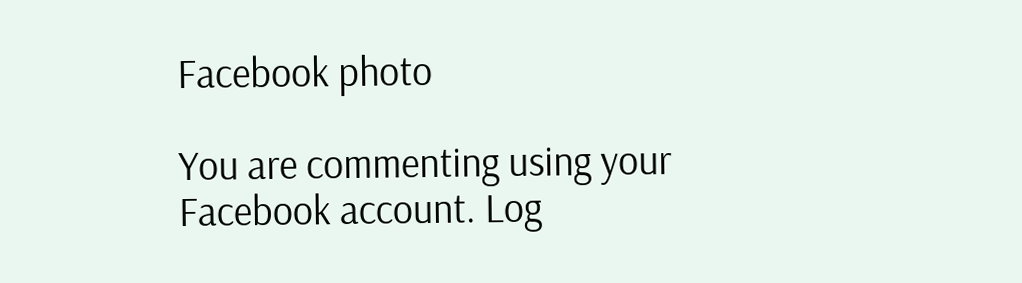Facebook photo

You are commenting using your Facebook account. Log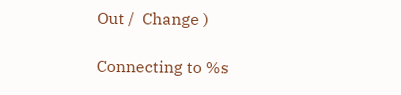Out /  Change )

Connecting to %s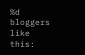%d bloggers like this: